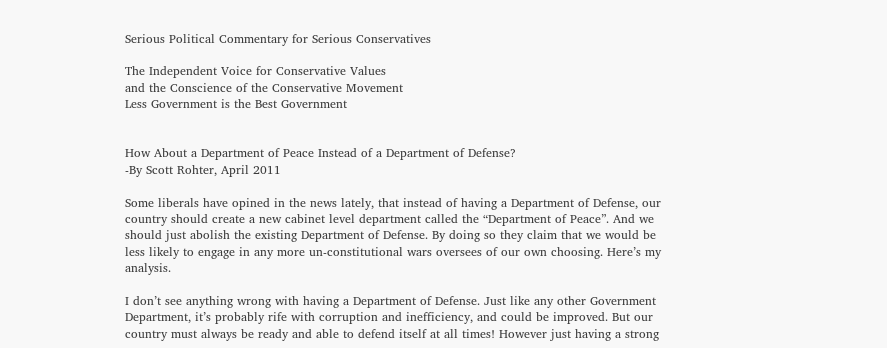Serious Political Commentary for Serious Conservatives

The Independent Voice for Conservative Values
and the Conscience of the Conservative Movement
Less Government is the Best Government


How About a Department of Peace Instead of a Department of Defense?
-By Scott Rohter, April 2011

Some liberals have opined in the news lately, that instead of having a Department of Defense, our country should create a new cabinet level department called the “Department of Peace”. And we should just abolish the existing Department of Defense. By doing so they claim that we would be less likely to engage in any more un‑constitutional wars oversees of our own choosing. Here’s my analysis.

I don’t see anything wrong with having a Department of Defense. Just like any other Government Department, it’s probably rife with corruption and inefficiency, and could be improved. But our country must always be ready and able to defend itself at all times! However just having a strong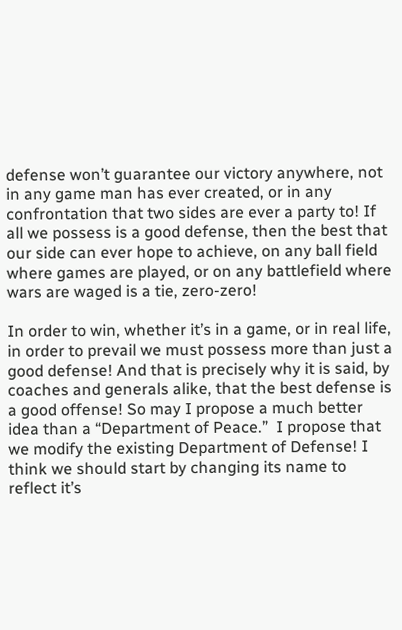defense won’t guarantee our victory anywhere, not in any game man has ever created, or in any confrontation that two sides are ever a party to! If all we possess is a good defense, then the best that our side can ever hope to achieve, on any ball field where games are played, or on any battlefield where wars are waged is a tie, zero-zero!

In order to win, whether it’s in a game, or in real life, in order to prevail we must possess more than just a good defense! And that is precisely why it is said, by coaches and generals alike, that the best defense is a good offense! So may I propose a much better idea than a “Department of Peace.”  I propose that we modify the existing Department of Defense! I think we should start by changing its name to reflect it’s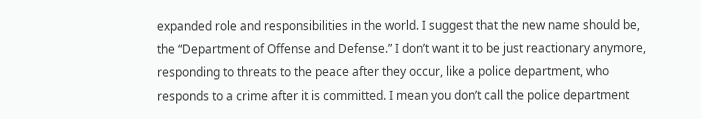expanded role and responsibilities in the world. I suggest that the new name should be, the “Department of Offense and Defense.” I don’t want it to be just reactionary anymore, responding to threats to the peace after they occur, like a police department, who responds to a crime after it is committed. I mean you don’t call the police department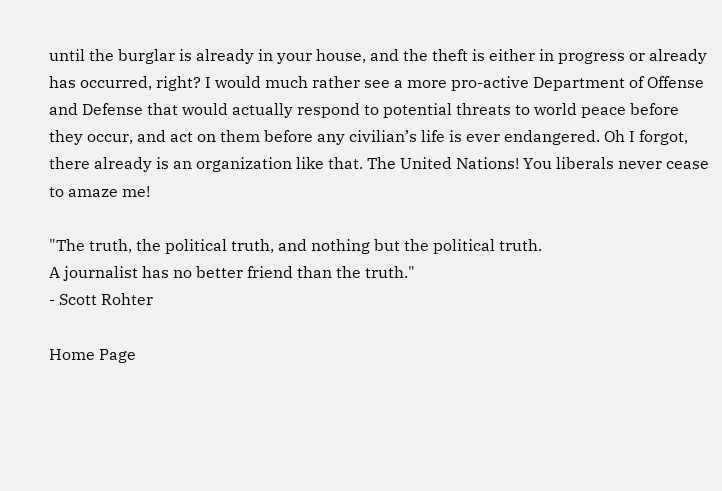until the burglar is already in your house, and the theft is either in progress or already has occurred, right? I would much rather see a more pro-active Department of Offense and Defense that would actually respond to potential threats to world peace before they occur, and act on them before any civilian’s life is ever endangered. Oh I forgot, there already is an organization like that. The United Nations! You liberals never cease to amaze me!

"The truth, the political truth, and nothing but the political truth.
A journalist has no better friend than the truth."
- Scott Rohter

Home Page